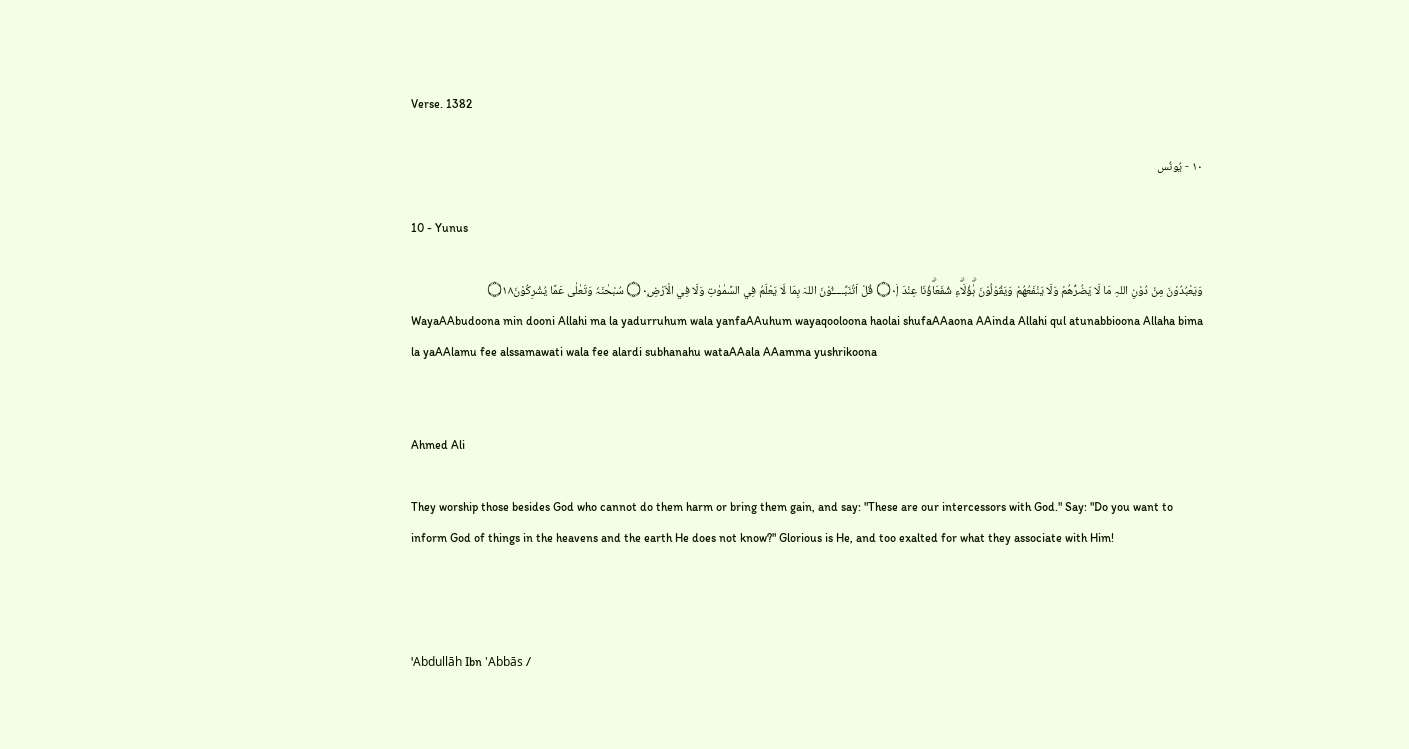Verse. 1382

١٠ - يُونُس

10 - Yunus

وَيَعْبُدُوْنَ مِنْ دُوْنِ اللہِ مَا لَا يَضُرُّھُمْ وَلَا يَنْفَعُھُمْ وَيَقُوْلُوْنَ ہٰۗؤُلَاۗءِ شُفَعَاۗؤُنَا عِنْدَ اؘ۝۰ۭ قُلْ اَتُنَبِّـــــُٔوْنَ اللہَ بِمَا لَا يَعْلَمُ فِي السَّمٰوٰتِ وَلَا فِي الْاَرْضِ۝۰ۭ سُبْحٰنَہٗ وَتَعٰلٰى عَمَّا يُشْرِكُوْنَ۝۱۸
WayaAAbudoona min dooni Allahi ma la yadurruhum wala yanfaAAuhum wayaqooloona haolai shufaAAaona AAinda Allahi qul atunabbioona Allaha bima la yaAAlamu fee alssamawati wala fee alardi subhanahu wataAAala AAamma yushrikoona


Ahmed Ali

They worship those besides God who cannot do them harm or bring them gain, and say: "These are our intercessors with God." Say: "Do you want to inform God of things in the heavens and the earth He does not know?" Glorious is He, and too exalted for what they associate with Him!



'Abdullāh Ibn 'Abbās /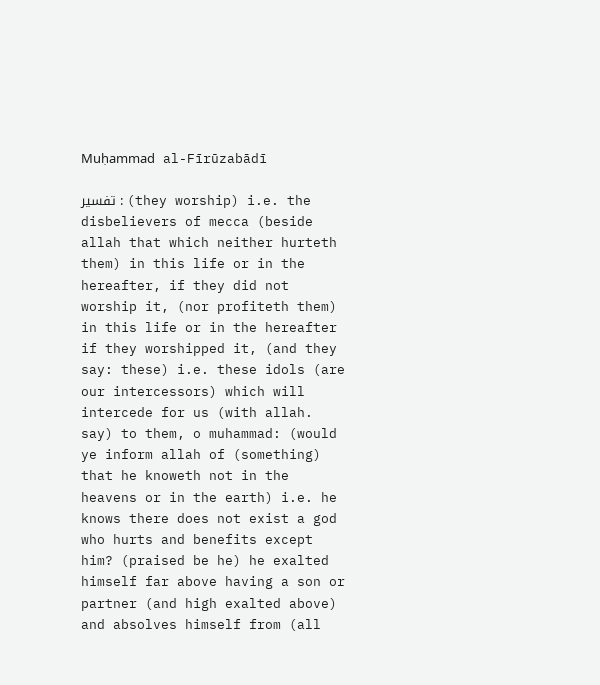Muḥammad al-Fīrūzabādī

تفسير : (they worship) i.e. the disbelievers of mecca (beside allah that which neither hurteth them) in this life or in the hereafter, if they did not worship it, (nor profiteth them) in this life or in the hereafter if they worshipped it, (and they say: these) i.e. these idols (are our intercessors) which will intercede for us (with allah. say) to them, o muhammad: (would ye inform allah of (something) that he knoweth not in the heavens or in the earth) i.e. he knows there does not exist a god who hurts and benefits except him? (praised be he) he exalted himself far above having a son or partner (and high exalted above) and absolves himself from (all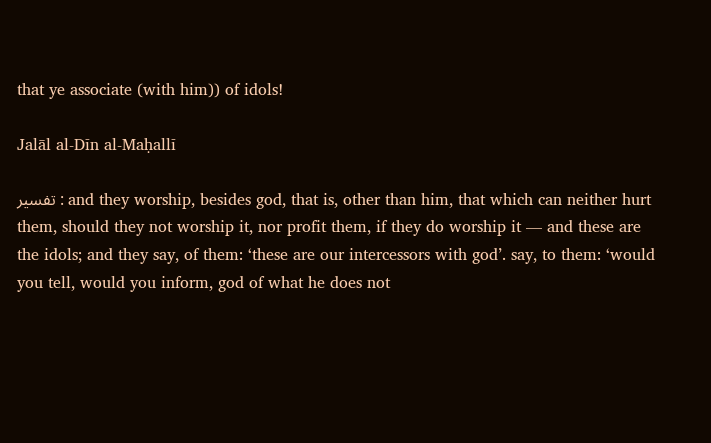that ye associate (with him)) of idols!

Jalāl al-Dīn al-Maḥallī

تفسير : and they worship, besides god, that is, other than him, that which can neither hurt them, should they not worship it, nor profit them, if they do worship it — and these are the idols; and they say, of them: ‘these are our intercessors with god’. say, to them: ‘would you tell, would you inform, god of what he does not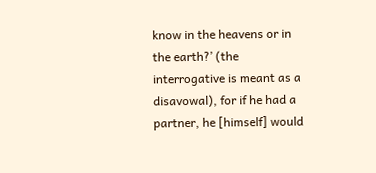know in the heavens or in the earth?’ (the interrogative is meant as a disavowal), for if he had a partner, he [himself] would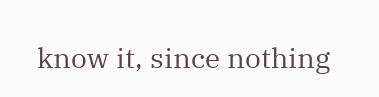know it, since nothing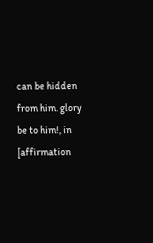can be hidden from him. glory be to him!, in [affirmation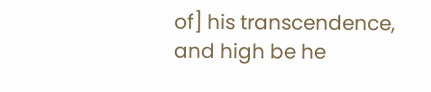of] his transcendence, and high be he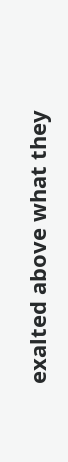exalted above what they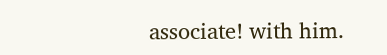associate! with him.